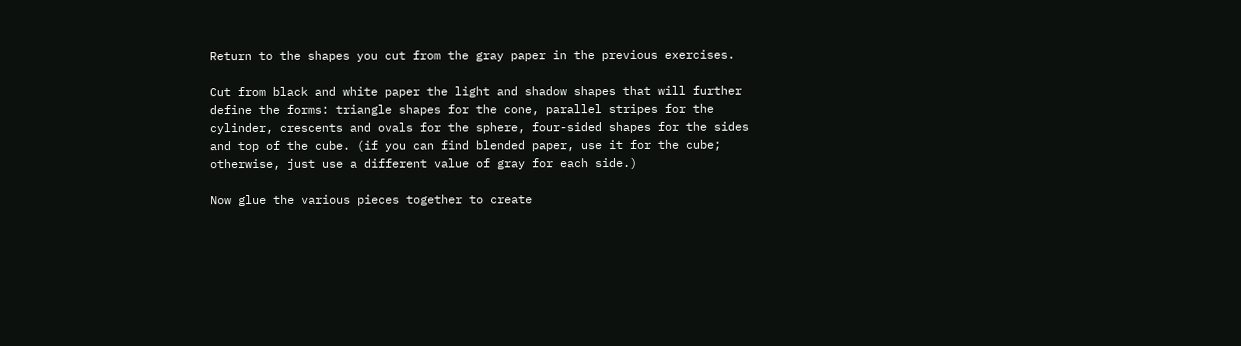Return to the shapes you cut from the gray paper in the previous exercises.

Cut from black and white paper the light and shadow shapes that will further define the forms: triangle shapes for the cone, parallel stripes for the cylinder, crescents and ovals for the sphere, four-sided shapes for the sides and top of the cube. (if you can find blended paper, use it for the cube; otherwise, just use a different value of gray for each side.)

Now glue the various pieces together to create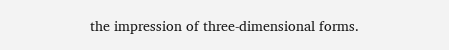the impression of three-dimensional forms.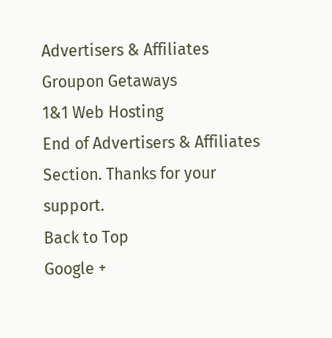Advertisers & Affiliates
Groupon Getaways
1&1 Web Hosting
End of Advertisers & Affiliates Section. Thanks for your support.
Back to Top
Google +